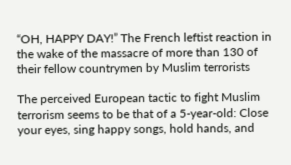“OH, HAPPY DAY!” The French leftist reaction in the wake of the massacre of more than 130 of their fellow countrymen by Muslim terrorists

The perceived European tactic to fight Muslim terrorism seems to be that of a 5-year-old: Close your eyes, sing happy songs, hold hands, and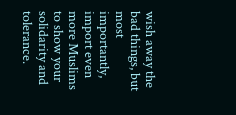wish away the bad things, but most importantly, import even more Muslims to show your solidarity and tolerance.